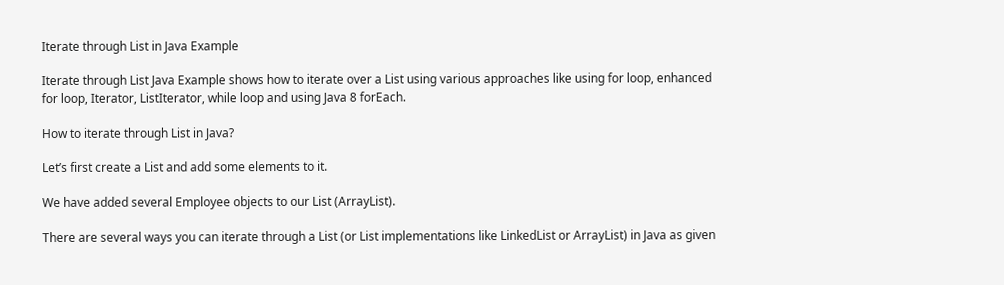Iterate through List in Java Example

Iterate through List Java Example shows how to iterate over a List using various approaches like using for loop, enhanced for loop, Iterator, ListIterator, while loop and using Java 8 forEach.

How to iterate through List in Java?

Let’s first create a List and add some elements to it.

We have added several Employee objects to our List (ArrayList).

There are several ways you can iterate through a List (or List implementations like LinkedList or ArrayList) in Java as given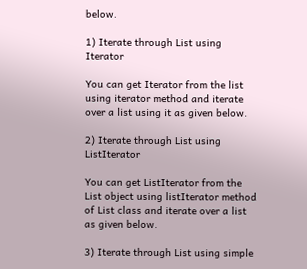below.

1) Iterate through List using Iterator

You can get Iterator from the list using iterator method and iterate over a list using it as given below.

2) Iterate through List using ListIterator

You can get ListIterator from the List object using listIterator method of List class and iterate over a list as given below.

3) Iterate through List using simple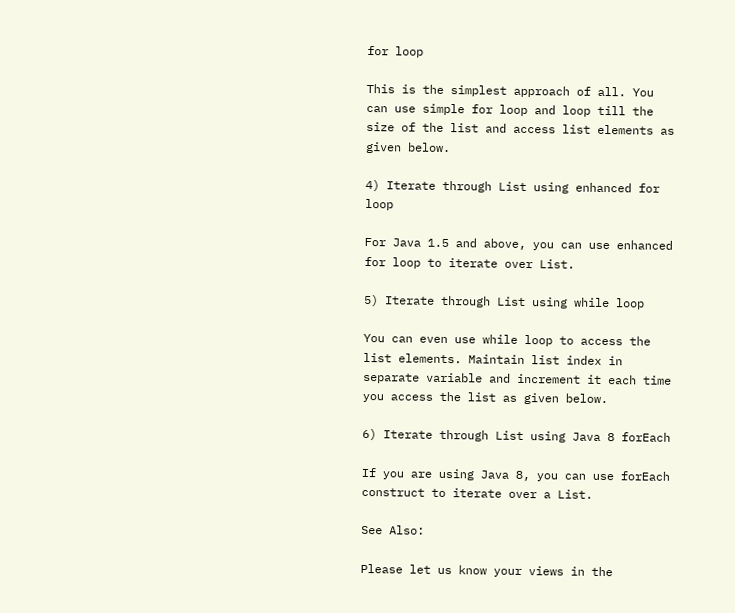for loop

This is the simplest approach of all. You can use simple for loop and loop till the size of the list and access list elements as given below.

4) Iterate through List using enhanced for loop

For Java 1.5 and above, you can use enhanced for loop to iterate over List.

5) Iterate through List using while loop

You can even use while loop to access the list elements. Maintain list index in separate variable and increment it each time you access the list as given below.

6) Iterate through List using Java 8 forEach

If you are using Java 8, you can use forEach construct to iterate over a List.

See Also:

Please let us know your views in the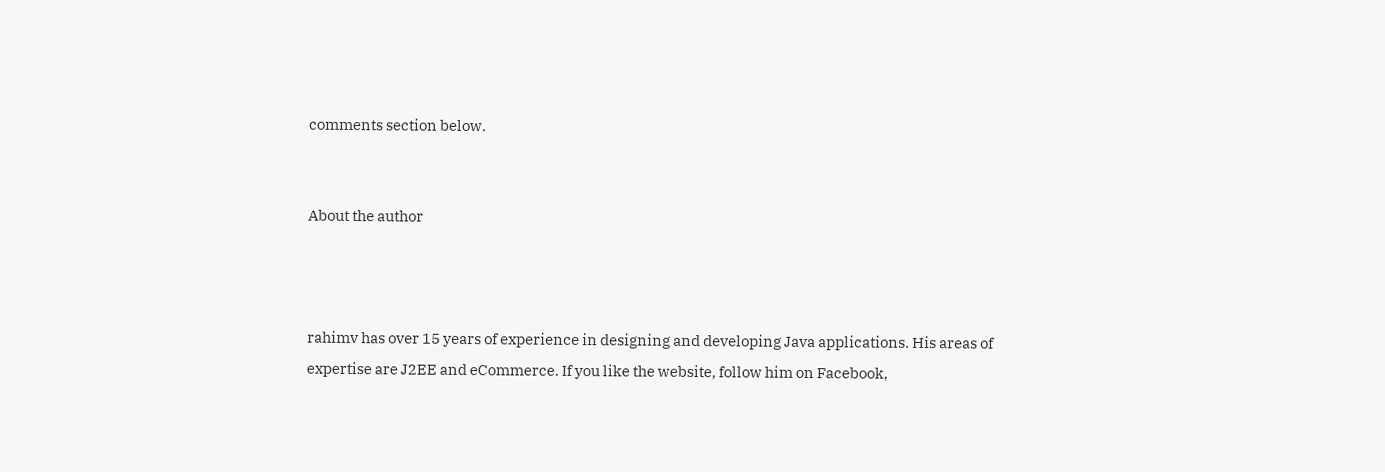comments section below.


About the author



rahimv has over 15 years of experience in designing and developing Java applications. His areas of expertise are J2EE and eCommerce. If you like the website, follow him on Facebook,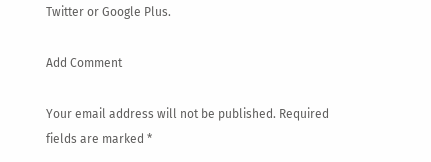Twitter or Google Plus.

Add Comment

Your email address will not be published. Required fields are marked *